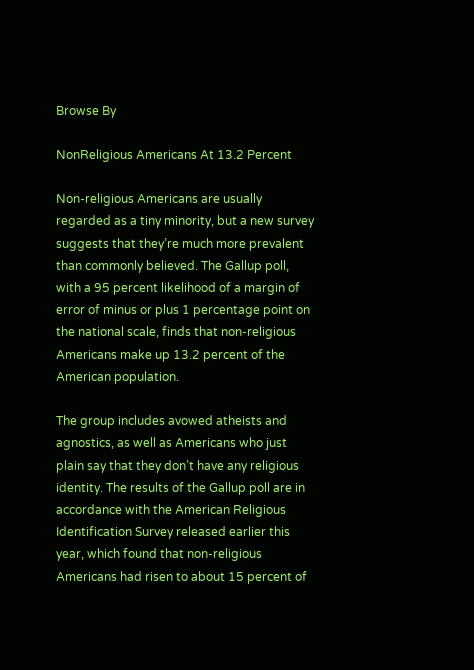Browse By

NonReligious Americans At 13.2 Percent

Non-religious Americans are usually regarded as a tiny minority, but a new survey suggests that they’re much more prevalent than commonly believed. The Gallup poll, with a 95 percent likelihood of a margin of error of minus or plus 1 percentage point on the national scale, finds that non-religious Americans make up 13.2 percent of the American population.

The group includes avowed atheists and agnostics, as well as Americans who just plain say that they don’t have any religious identity. The results of the Gallup poll are in accordance with the American Religious Identification Survey released earlier this year, which found that non-religious Americans had risen to about 15 percent of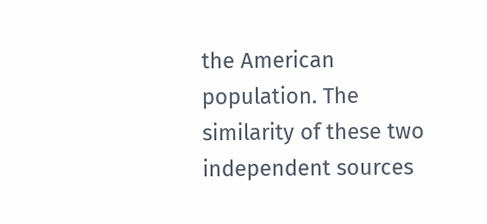the American population. The similarity of these two independent sources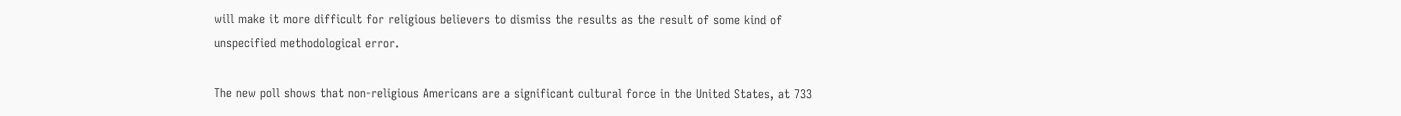will make it more difficult for religious believers to dismiss the results as the result of some kind of unspecified methodological error.

The new poll shows that non-religious Americans are a significant cultural force in the United States, at 733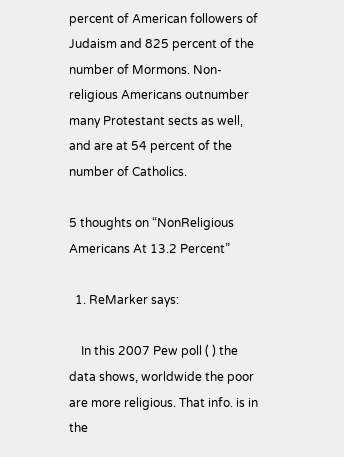percent of American followers of Judaism and 825 percent of the number of Mormons. Non-religious Americans outnumber many Protestant sects as well, and are at 54 percent of the number of Catholics.

5 thoughts on “NonReligious Americans At 13.2 Percent”

  1. ReMarker says:

    In this 2007 Pew poll ( ) the data shows, worldwide the poor are more religious. That info. is in the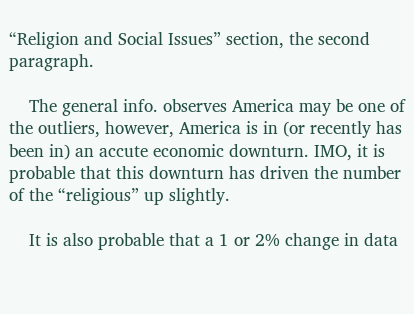“Religion and Social Issues” section, the second paragraph.

    The general info. observes America may be one of the outliers, however, America is in (or recently has been in) an accute economic downturn. IMO, it is probable that this downturn has driven the number of the “religious” up slightly.

    It is also probable that a 1 or 2% change in data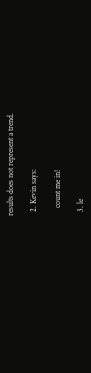results does not represent a trend.

  2. Kevin says:

    count me in!

  3. le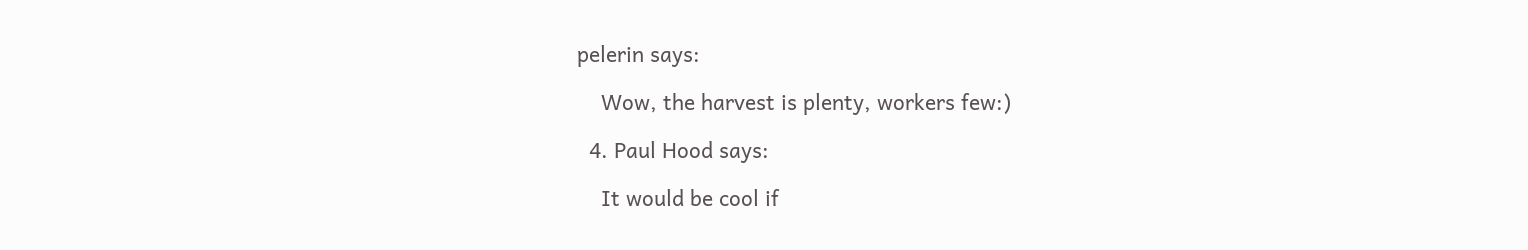pelerin says:

    Wow, the harvest is plenty, workers few:)

  4. Paul Hood says:

    It would be cool if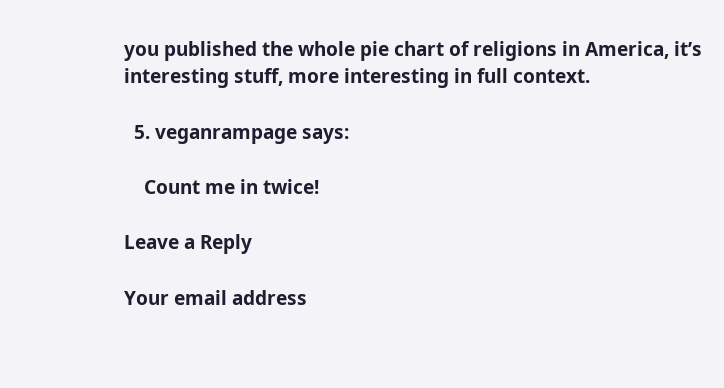you published the whole pie chart of religions in America, it’s interesting stuff, more interesting in full context.

  5. veganrampage says:

    Count me in twice!

Leave a Reply

Your email address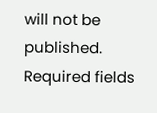will not be published. Required fields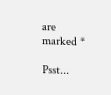are marked *

Psst...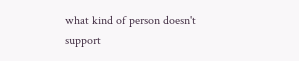what kind of person doesn't support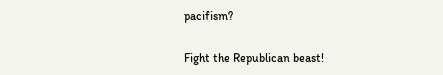pacifism?

Fight the Republican beast!